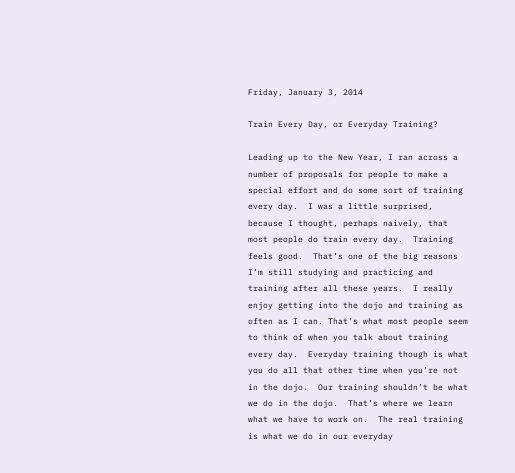Friday, January 3, 2014

Train Every Day, or Everyday Training?

Leading up to the New Year, I ran across a number of proposals for people to make a special effort and do some sort of training every day.  I was a little surprised, because I thought, perhaps naively, that most people do train every day.  Training feels good.  That’s one of the big reasons I’m still studying and practicing and training after all these years.  I really enjoy getting into the dojo and training as often as I can. That’s what most people seem to think of when you talk about training every day.  Everyday training though is what you do all that other time when you’re not in the dojo.  Our training shouldn’t be what we do in the dojo.  That’s where we learn what we have to work on.  The real training is what we do in our everyday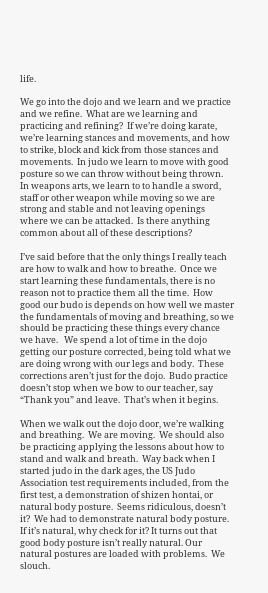life.

We go into the dojo and we learn and we practice and we refine.  What are we learning and practicing and refining?  If we’re doing karate, we’re learning stances and movements, and how to strike, block and kick from those stances and movements.  In judo we learn to move with good posture so we can throw without being thrown.  In weapons arts, we learn to to handle a sword, staff or other weapon while moving so we are strong and stable and not leaving openings where we can be attacked.  Is there anything common about all of these descriptions?

I’ve said before that the only things I really teach are how to walk and how to breathe.  Once we start learning these fundamentals, there is no reason not to practice them all the time.  How good our budo is depends on how well we master the fundamentals of moving and breathing, so we should be practicing these things every chance we have.   We spend a lot of time in the dojo getting our posture corrected, being told what we are doing wrong with our legs and body.  These corrections aren’t just for the dojo.  Budo practice doesn’t stop when we bow to our teacher, say “Thank you” and leave.  That’s when it begins.

When we walk out the dojo door, we’re walking and breathing.  We are moving.  We should also be practicing applying the lessons about how to stand and walk and breath.  Way back when I started judo in the dark ages, the US Judo Association test requirements included, from the first test, a demonstration of shizen hontai, or natural body posture.  Seems ridiculous, doesn’t it?  We had to demonstrate natural body posture.  If it’s natural, why check for it? It turns out that good body posture isn’t really natural. Our natural postures are loaded with problems.  We slouch.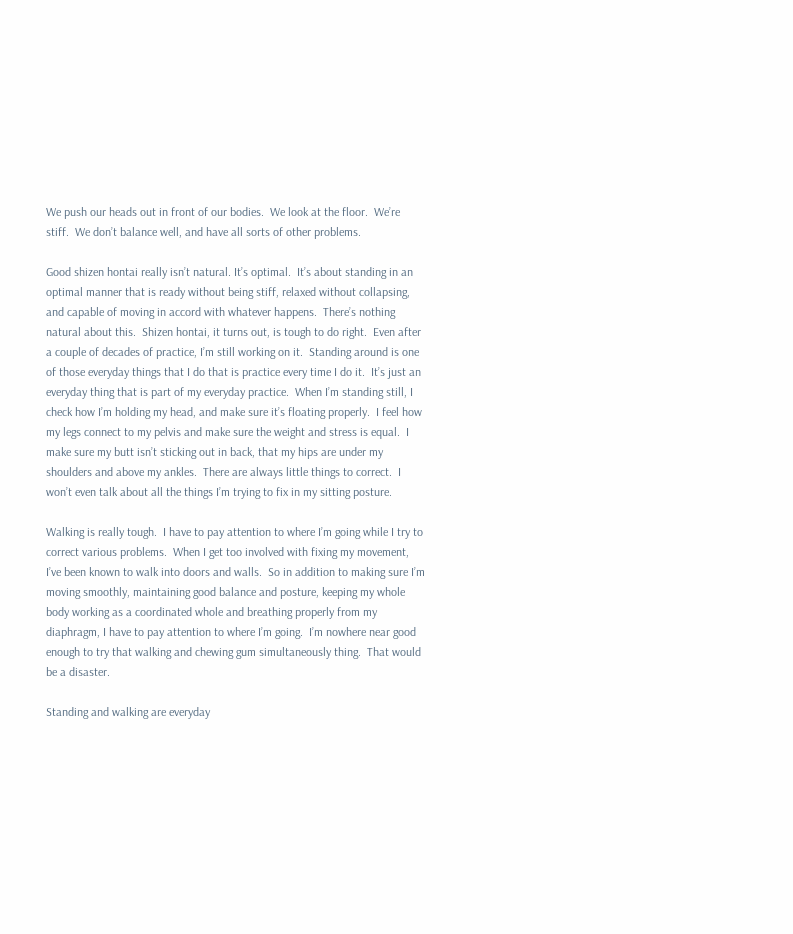We push our heads out in front of our bodies.  We look at the floor.  We’re stiff.  We don’t balance well, and have all sorts of other problems.

Good shizen hontai really isn’t natural. It’s optimal.  It’s about standing in an optimal manner that is ready without being stiff, relaxed without collapsing, and capable of moving in accord with whatever happens.  There’s nothing natural about this.  Shizen hontai, it turns out, is tough to do right.  Even after a couple of decades of practice, I’m still working on it.  Standing around is one of those everyday things that I do that is practice every time I do it.  It’s just an everyday thing that is part of my everyday practice.  When I’m standing still, I check how I’m holding my head, and make sure it’s floating properly.  I feel how my legs connect to my pelvis and make sure the weight and stress is equal.  I make sure my butt isn’t sticking out in back, that my hips are under my shoulders and above my ankles.  There are always little things to correct.  I won’t even talk about all the things I’m trying to fix in my sitting posture.

Walking is really tough.  I have to pay attention to where I’m going while I try to correct various problems.  When I get too involved with fixing my movement, I’ve been known to walk into doors and walls.  So in addition to making sure I’m moving smoothly, maintaining good balance and posture, keeping my whole body working as a coordinated whole and breathing properly from my diaphragm, I have to pay attention to where I’m going.  I’m nowhere near good enough to try that walking and chewing gum simultaneously thing.  That would be a disaster.

Standing and walking are everyday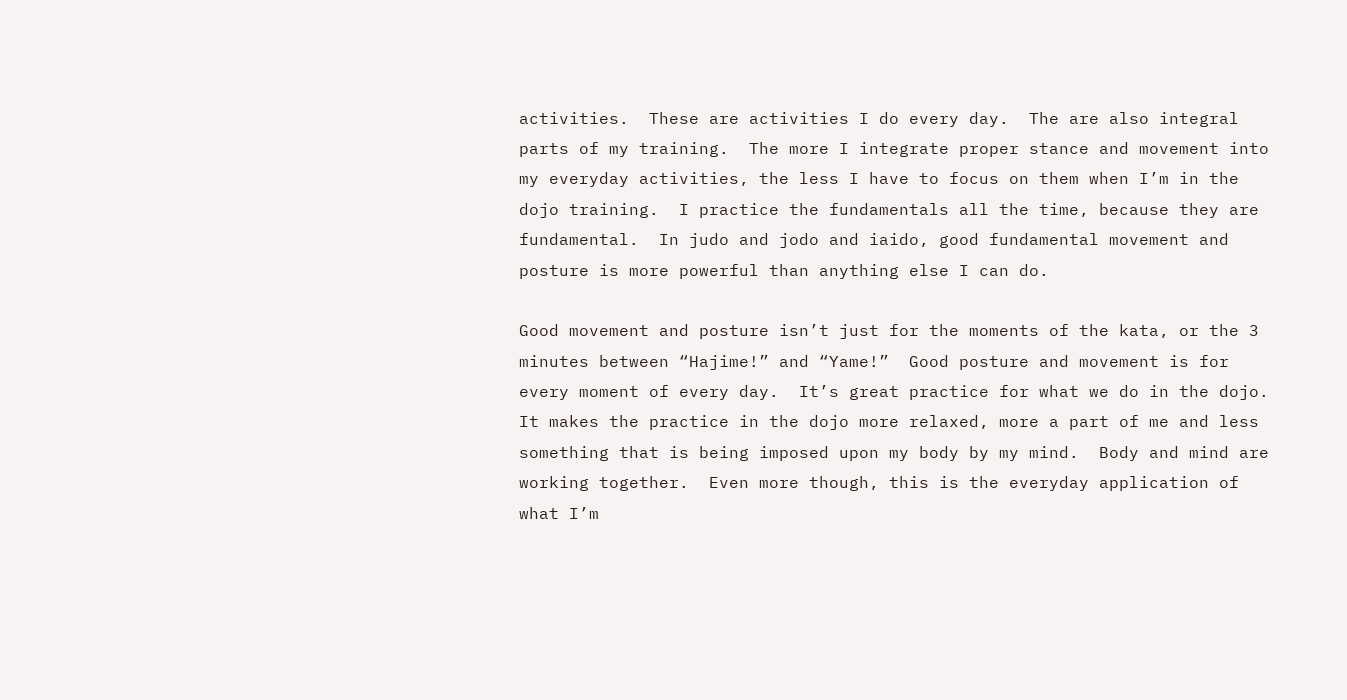activities.  These are activities I do every day.  The are also integral parts of my training.  The more I integrate proper stance and movement into my everyday activities, the less I have to focus on them when I’m in the dojo training.  I practice the fundamentals all the time, because they are fundamental.  In judo and jodo and iaido, good fundamental movement and posture is more powerful than anything else I can do.

Good movement and posture isn’t just for the moments of the kata, or the 3 minutes between “Hajime!” and “Yame!”  Good posture and movement is for every moment of every day.  It’s great practice for what we do in the dojo.  It makes the practice in the dojo more relaxed, more a part of me and less something that is being imposed upon my body by my mind.  Body and mind are working together.  Even more though, this is the everyday application of what I’m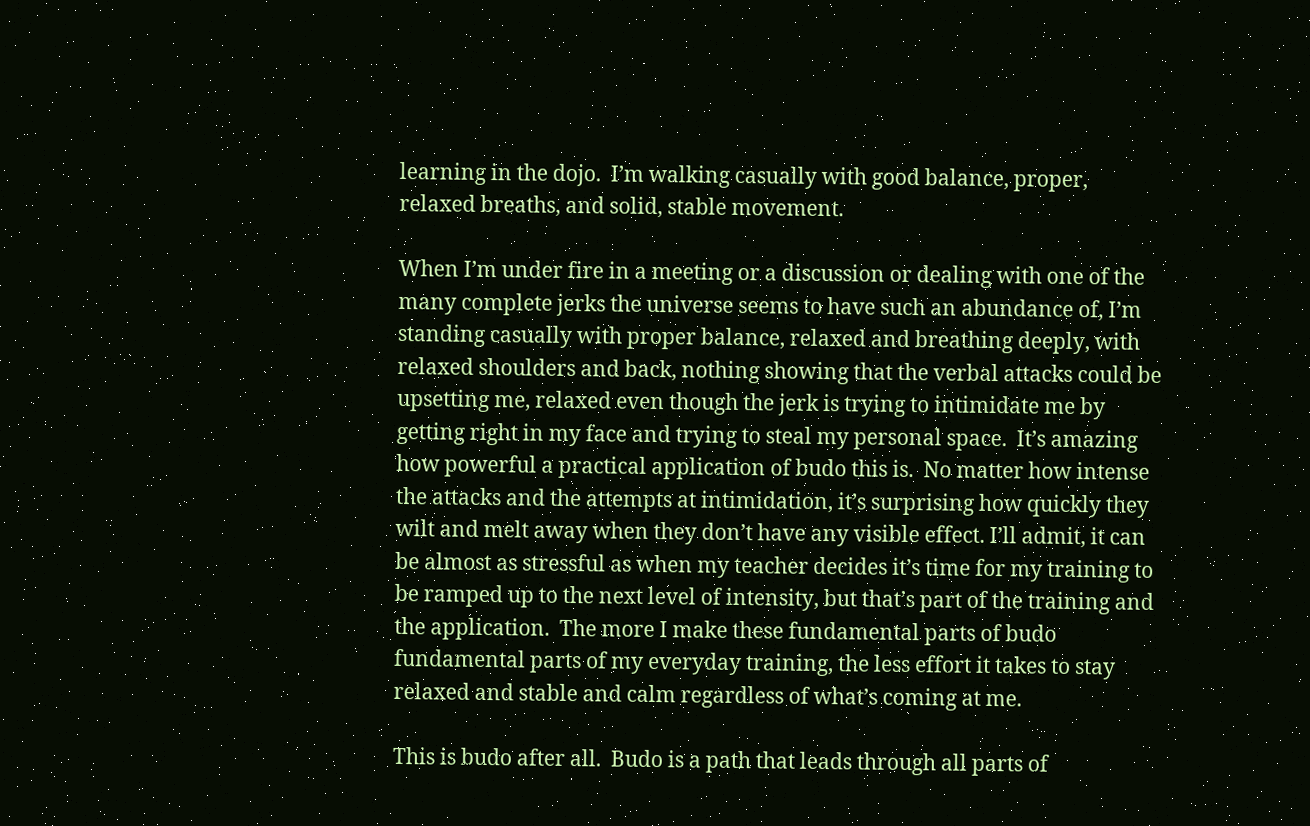learning in the dojo.  I’m walking casually with good balance, proper, relaxed breaths, and solid, stable movement.

When I’m under fire in a meeting or a discussion or dealing with one of the many complete jerks the universe seems to have such an abundance of, I’m standing casually with proper balance, relaxed and breathing deeply, with relaxed shoulders and back, nothing showing that the verbal attacks could be upsetting me, relaxed even though the jerk is trying to intimidate me by getting right in my face and trying to steal my personal space.  It’s amazing how powerful a practical application of budo this is.  No matter how intense the attacks and the attempts at intimidation, it’s surprising how quickly they wilt and melt away when they don’t have any visible effect. I’ll admit, it can be almost as stressful as when my teacher decides it’s time for my training to be ramped up to the next level of intensity, but that’s part of the training and the application.  The more I make these fundamental parts of budo fundamental parts of my everyday training, the less effort it takes to stay relaxed and stable and calm regardless of what’s coming at me.

This is budo after all.  Budo is a path that leads through all parts of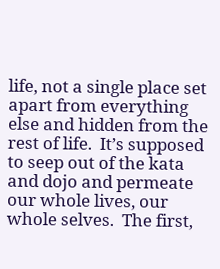life, not a single place set apart from everything else and hidden from the rest of life.  It’s supposed to seep out of the kata and dojo and permeate our whole lives, our whole selves.  The first,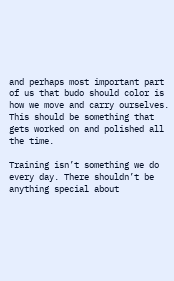and perhaps most important part of us that budo should color is how we move and carry ourselves.  This should be something that gets worked on and polished all the time.

Training isn’t something we do every day. There shouldn’t be anything special about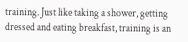training. Just like taking a shower, getting dressed and eating breakfast, training is an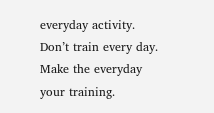everyday activity.  Don’t train every day.  Make the everyday your training.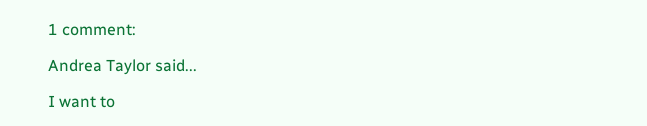1 comment:

Andrea Taylor said...

I want to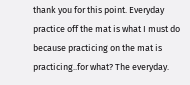thank you for this point. Everyday practice off the mat is what I must do because practicing on the mat is practicing..for what? The everyday.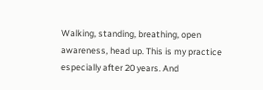Walking, standing, breathing, open awareness, head up. This is my practice especially after 20 years. And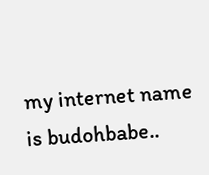my internet name is budohbabe..